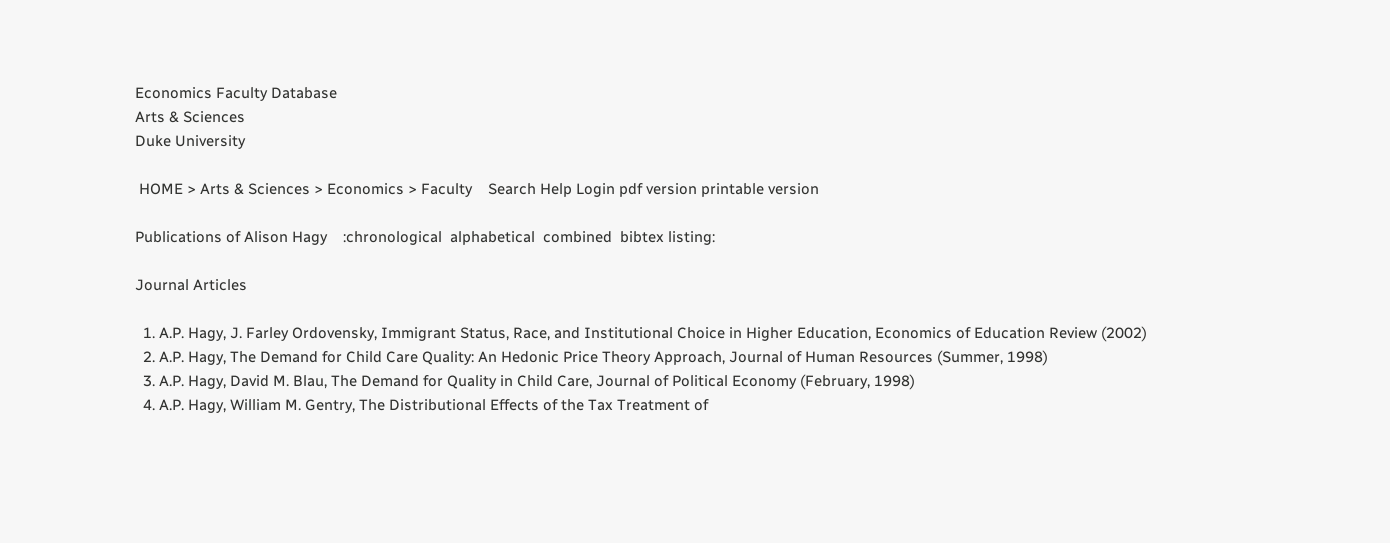Economics Faculty Database
Arts & Sciences
Duke University

 HOME > Arts & Sciences > Economics > Faculty    Search Help Login pdf version printable version

Publications of Alison Hagy    :chronological  alphabetical  combined  bibtex listing:

Journal Articles

  1. A.P. Hagy, J. Farley Ordovensky, Immigrant Status, Race, and Institutional Choice in Higher Education, Economics of Education Review (2002)
  2. A.P. Hagy, The Demand for Child Care Quality: An Hedonic Price Theory Approach, Journal of Human Resources (Summer, 1998)
  3. A.P. Hagy, David M. Blau, The Demand for Quality in Child Care, Journal of Political Economy (February, 1998)
  4. A.P. Hagy, William M. Gentry, The Distributional Effects of the Tax Treatment of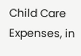Child Care Expenses, in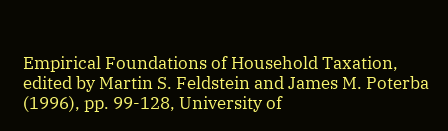Empirical Foundations of Household Taxation, edited by Martin S. Feldstein and James M. Poterba (1996), pp. 99-128, University of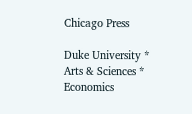Chicago Press

Duke University * Arts & Sciences * Economics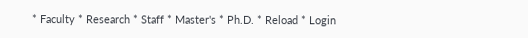* Faculty * Research * Staff * Master's * Ph.D. * Reload * Login